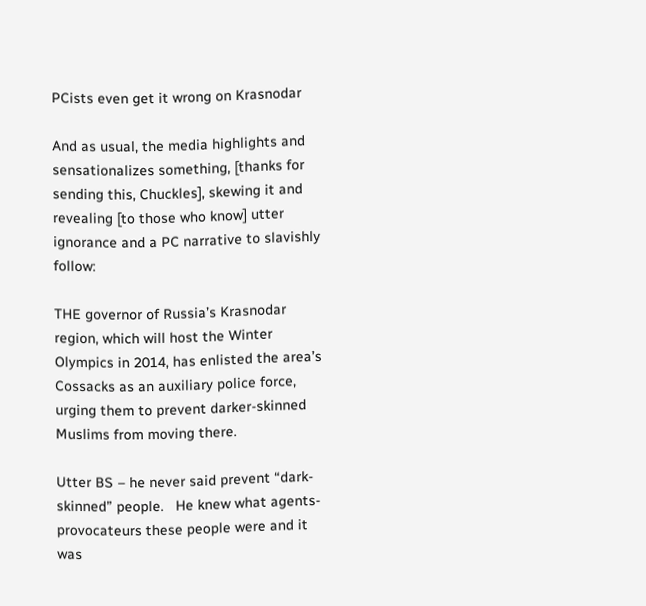PCists even get it wrong on Krasnodar

And as usual, the media highlights and sensationalizes something, [thanks for sending this, Chuckles], skewing it and revealing [to those who know] utter ignorance and a PC narrative to slavishly follow:

THE governor of Russia’s Krasnodar region, which will host the Winter Olympics in 2014, has enlisted the area’s Cossacks as an auxiliary police force, urging them to prevent darker-skinned Muslims from moving there.

Utter BS – he never said prevent “dark-skinned” people.   He knew what agents-provocateurs these people were and it was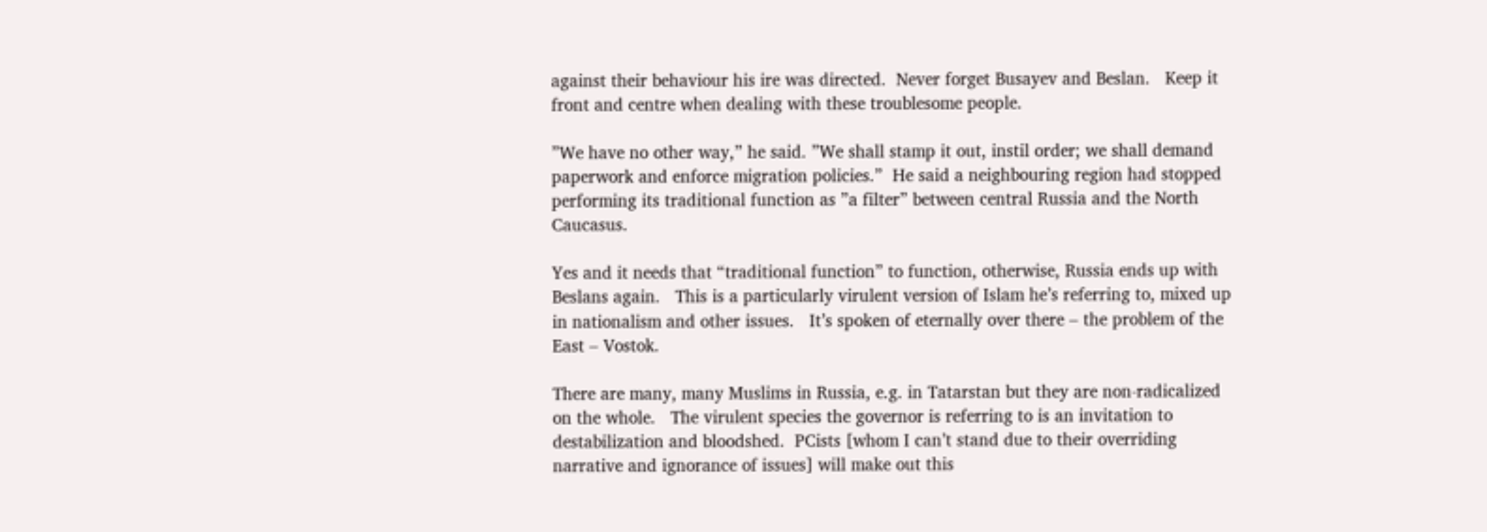against their behaviour his ire was directed.  Never forget Busayev and Beslan.   Keep it front and centre when dealing with these troublesome people.

”We have no other way,” he said. ”We shall stamp it out, instil order; we shall demand paperwork and enforce migration policies.”  He said a neighbouring region had stopped performing its traditional function as ”a filter” between central Russia and the North Caucasus.

Yes and it needs that “traditional function” to function, otherwise, Russia ends up with Beslans again.   This is a particularly virulent version of Islam he’s referring to, mixed up in nationalism and other issues.   It’s spoken of eternally over there – the problem of the East – Vostok.

There are many, many Muslims in Russia, e.g. in Tatarstan but they are non-radicalized on the whole.   The virulent species the governor is referring to is an invitation to destabilization and bloodshed.  PCists [whom I can’t stand due to their overriding narrative and ignorance of issues] will make out this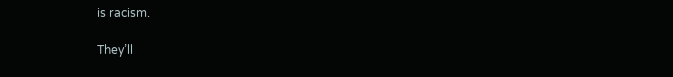is racism.

They’ll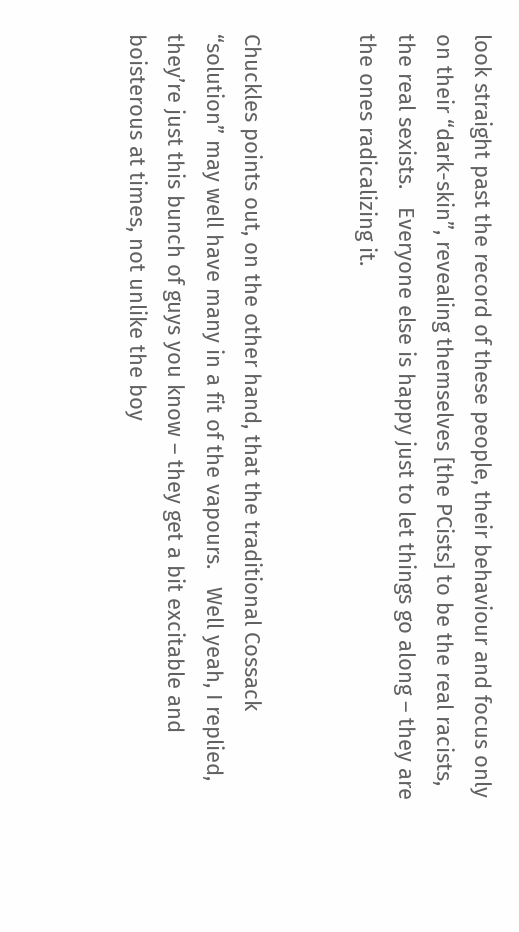look straight past the record of these people, their behaviour and focus only on their “dark-skin”, revealing themselves [the PCists] to be the real racists, the real sexists.   Everyone else is happy just to let things go along – they are the ones radicalizing it.


Chuckles points out, on the other hand, that the traditional Cossack “solution” may well have many in a fit of the vapours.   Well yeah, I replied, they’re just this bunch of guys you know – they get a bit excitable and boisterous at times, not unlike the boy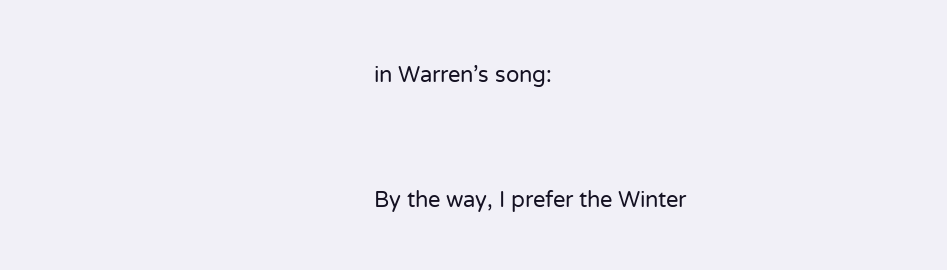in Warren’s song:


By the way, I prefer the Winter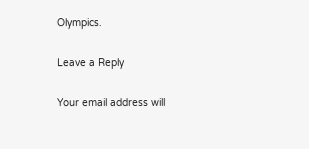Olympics.

Leave a Reply

Your email address will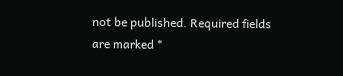not be published. Required fields are marked *